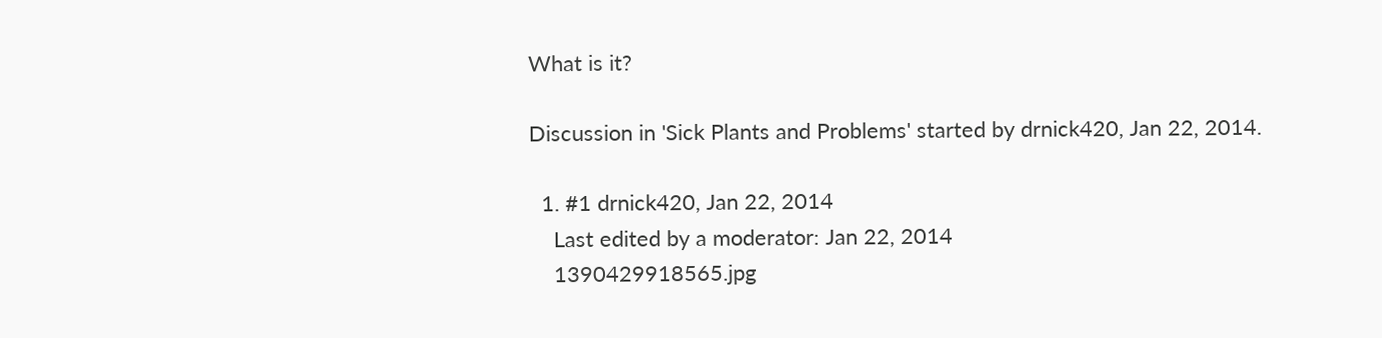What is it?

Discussion in 'Sick Plants and Problems' started by drnick420, Jan 22, 2014.

  1. #1 drnick420, Jan 22, 2014
    Last edited by a moderator: Jan 22, 2014
    1390429918565.jpg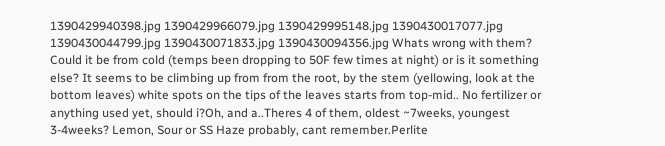1390429940398.jpg 1390429966079.jpg 1390429995148.jpg 1390430017077.jpg 1390430044799.jpg 1390430071833.jpg 1390430094356.jpg Whats wrong with them? Could it be from cold (temps been dropping to 50F few times at night) or is it something else? It seems to be climbing up from from the root, by the stem (yellowing, look at the bottom leaves) white spots on the tips of the leaves starts from top-mid.. No fertilizer or anything used yet, should i?Oh, and a..Theres 4 of them, oldest ~7weeks, youngest 3-4weeks? Lemon, Sour or SS Haze probably, cant remember.Perlite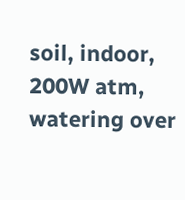soil, indoor, 200W atm, watering over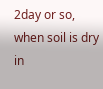2day or so, when soil is dry in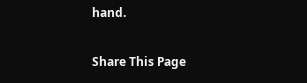hand.

Share This Page